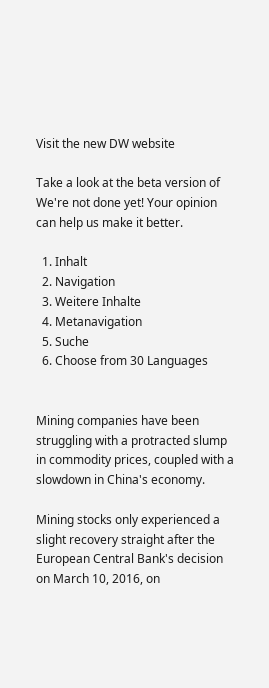Visit the new DW website

Take a look at the beta version of We're not done yet! Your opinion can help us make it better.

  1. Inhalt
  2. Navigation
  3. Weitere Inhalte
  4. Metanavigation
  5. Suche
  6. Choose from 30 Languages


Mining companies have been struggling with a protracted slump in commodity prices, coupled with a slowdown in China's economy.

Mining stocks only experienced a slight recovery straight after the European Central Bank's decision on March 10, 2016, on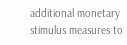additional monetary stimulus measures to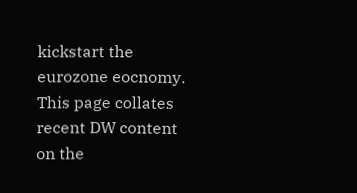kickstart the eurozone eocnomy. This page collates recent DW content on the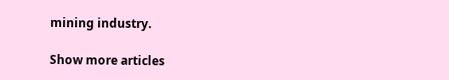mining industry.

Show more articles